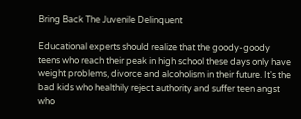Bring Back The Juvenile Delinquent

Educational experts should realize that the goody-goody teens who reach their peak in high school these days only have weight problems, divorce and alcoholism in their future. It's the bad kids who healthily reject authority and suffer teen angst who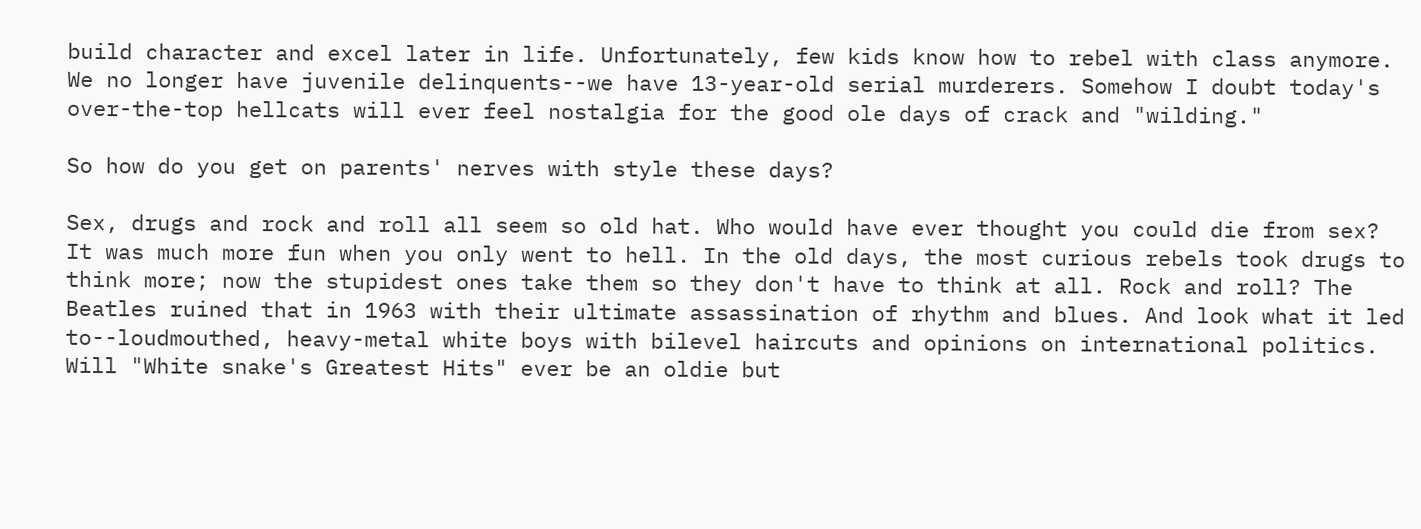build character and excel later in life. Unfortunately, few kids know how to rebel with class anymore. We no longer have juvenile delinquents--we have 13-year-old serial murderers. Somehow I doubt today's over-the-top hellcats will ever feel nostalgia for the good ole days of crack and "wilding."

So how do you get on parents' nerves with style these days?

Sex, drugs and rock and roll all seem so old hat. Who would have ever thought you could die from sex? It was much more fun when you only went to hell. In the old days, the most curious rebels took drugs to think more; now the stupidest ones take them so they don't have to think at all. Rock and roll? The Beatles ruined that in 1963 with their ultimate assassination of rhythm and blues. And look what it led to--loudmouthed, heavy-metal white boys with bilevel haircuts and opinions on international politics. Will "White snake's Greatest Hits" ever be an oldie but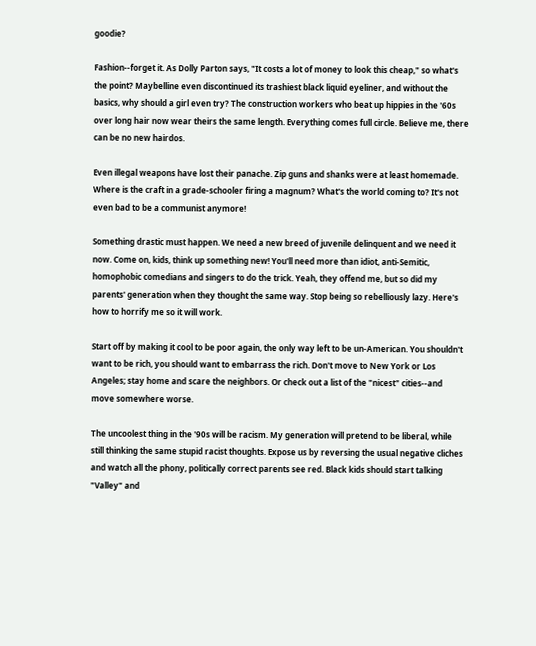goodie?

Fashion--forget it. As Dolly Parton says, "It costs a lot of money to look this cheap," so what's the point? Maybelline even discontinued its trashiest black liquid eyeliner, and without the basics, why should a girl even try? The construction workers who beat up hippies in the '60s over long hair now wear theirs the same length. Everything comes full circle. Believe me, there can be no new hairdos.

Even illegal weapons have lost their panache. Zip guns and shanks were at least homemade. Where is the craft in a grade-schooler firing a magnum? What's the world coming to? It's not even bad to be a communist anymore!

Something drastic must happen. We need a new breed of juvenile delinquent and we need it now. Come on, kids, think up something new! You'll need more than idiot, anti-Semitic, homophobic comedians and singers to do the trick. Yeah, they offend me, but so did my parents' generation when they thought the same way. Stop being so rebelliously lazy. Here's how to horrify me so it will work.

Start off by making it cool to be poor again, the only way left to be un-American. You shouldn't want to be rich, you should want to embarrass the rich. Don't move to New York or Los Angeles; stay home and scare the neighbors. Or check out a list of the "nicest" cities--and move somewhere worse.

The uncoolest thing in the '90s will be racism. My generation will pretend to be liberal, while still thinking the same stupid racist thoughts. Expose us by reversing the usual negative cliches and watch all the phony, politically correct parents see red. Black kids should start talking "Valley" and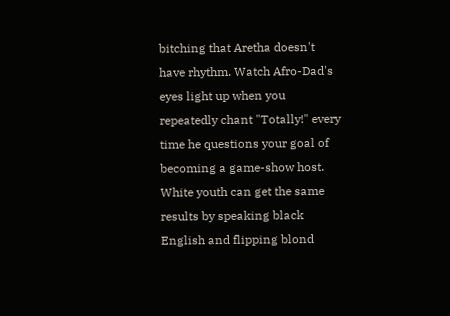bitching that Aretha doesn't have rhythm. Watch Afro-Dad's eyes light up when you repeatedly chant "Totally!" every time he questions your goal of becoming a game-show host. White youth can get the same results by speaking black English and flipping blond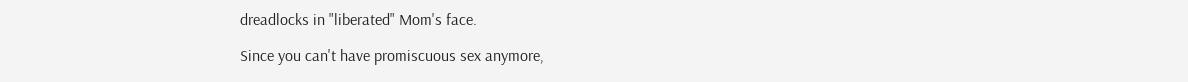dreadlocks in "liberated" Mom's face.

Since you can't have promiscuous sex anymore,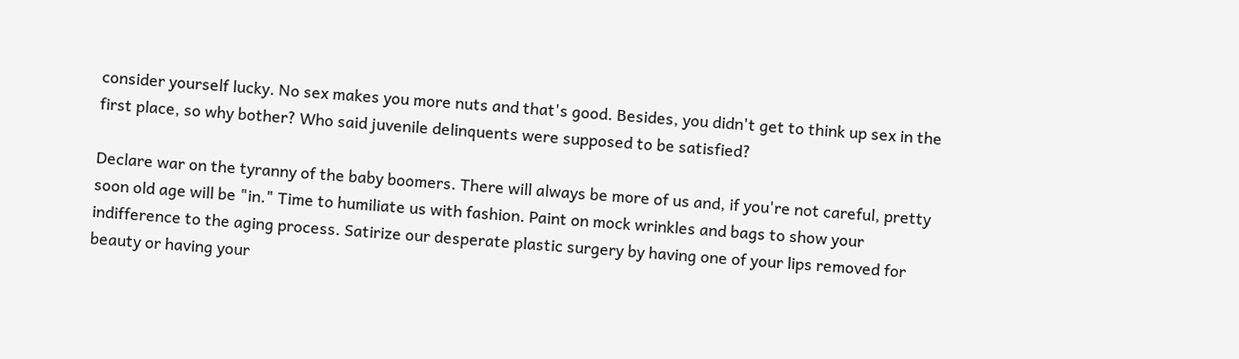consider yourself lucky. No sex makes you more nuts and that's good. Besides, you didn't get to think up sex in the first place, so why bother? Who said juvenile delinquents were supposed to be satisfied?

Declare war on the tyranny of the baby boomers. There will always be more of us and, if you're not careful, pretty soon old age will be "in." Time to humiliate us with fashion. Paint on mock wrinkles and bags to show your indifference to the aging process. Satirize our desperate plastic surgery by having one of your lips removed for beauty or having your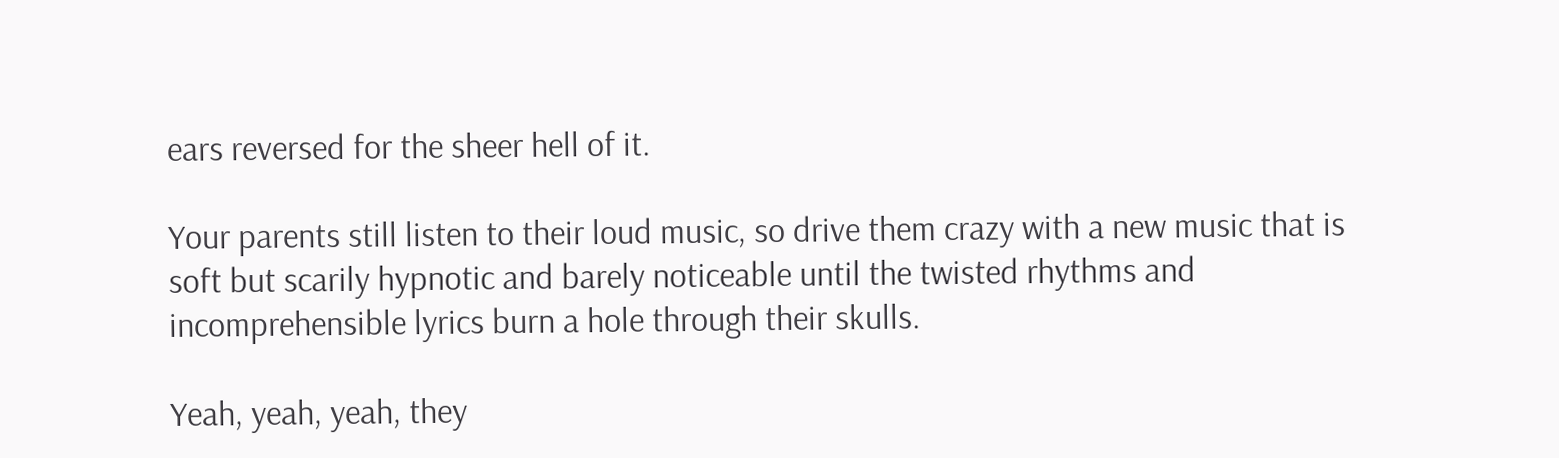ears reversed for the sheer hell of it.

Your parents still listen to their loud music, so drive them crazy with a new music that is soft but scarily hypnotic and barely noticeable until the twisted rhythms and incomprehensible lyrics burn a hole through their skulls.

Yeah, yeah, yeah, they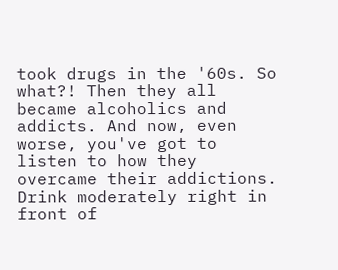took drugs in the '60s. So what?! Then they all became alcoholics and addicts. And now, even worse, you've got to listen to how they overcame their addictions. Drink moderately right in front of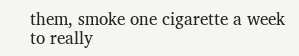them, smoke one cigarette a week to really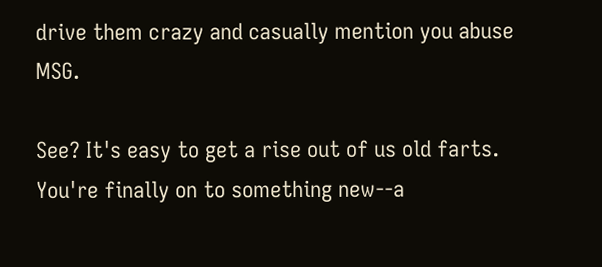drive them crazy and casually mention you abuse MSG.

See? It's easy to get a rise out of us old farts. You're finally on to something new--a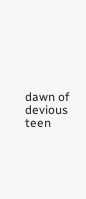dawn of devious teen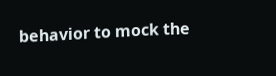behavior to mock the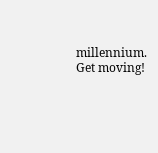millennium. Get moving!